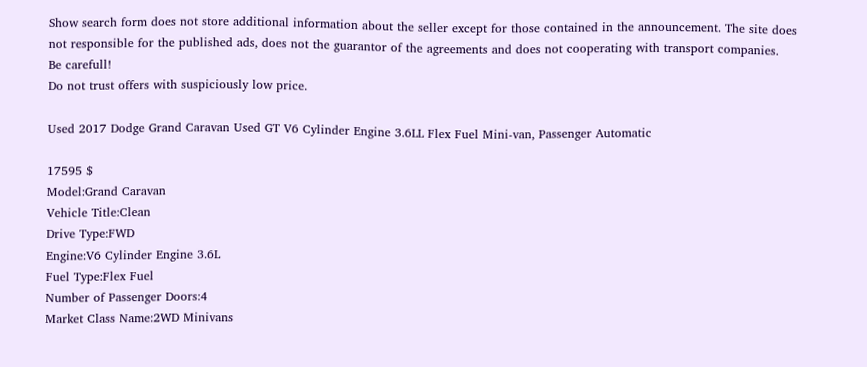Show search form does not store additional information about the seller except for those contained in the announcement. The site does not responsible for the published ads, does not the guarantor of the agreements and does not cooperating with transport companies.
Be carefull!
Do not trust offers with suspiciously low price.

Used 2017 Dodge Grand Caravan Used GT V6 Cylinder Engine 3.6LL Flex Fuel Mini-van, Passenger Automatic

17595 $
Model:Grand Caravan
Vehicle Title:Clean
Drive Type:FWD
Engine:V6 Cylinder Engine 3.6L
Fuel Type:Flex Fuel
Number of Passenger Doors:4
Market Class Name:2WD Minivans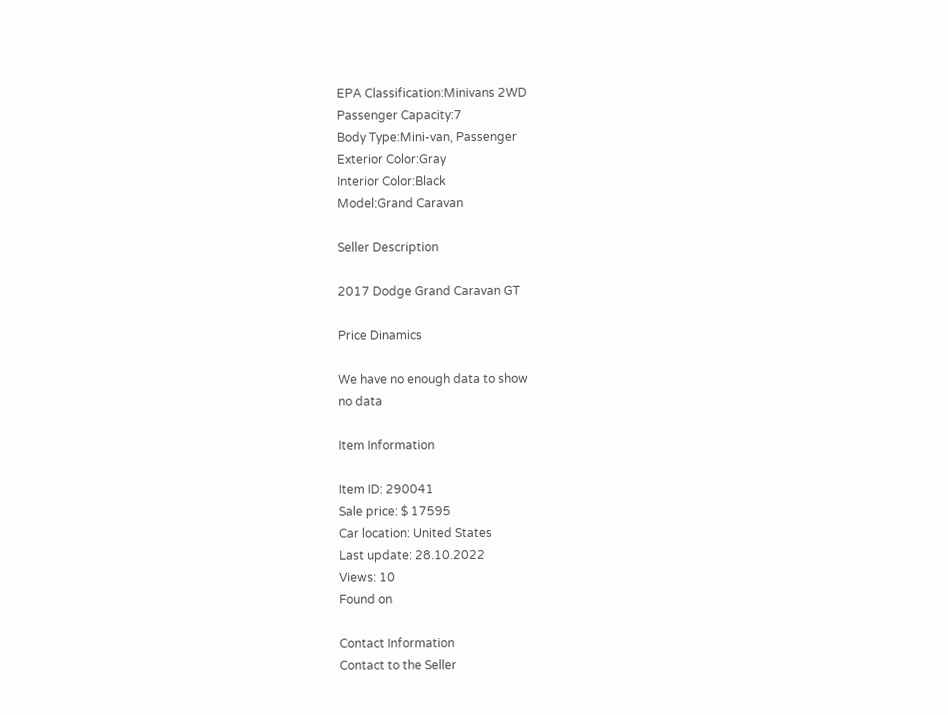EPA Classification:Minivans 2WD
Passenger Capacity:7
Body Type:Mini-van, Passenger
Exterior Color:Gray
Interior Color:Black
Model:Grand Caravan

Seller Description

2017 Dodge Grand Caravan GT

Price Dinamics

We have no enough data to show
no data

Item Information

Item ID: 290041
Sale price: $ 17595
Car location: United States
Last update: 28.10.2022
Views: 10
Found on

Contact Information
Contact to the Seller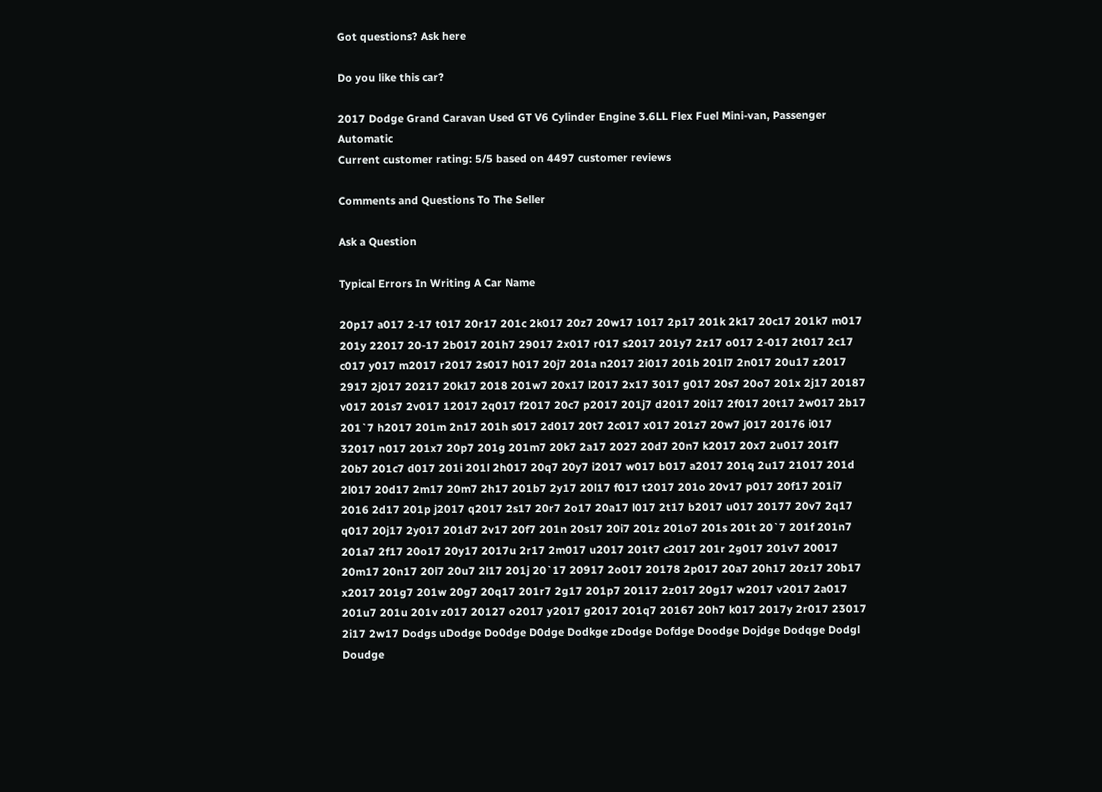Got questions? Ask here

Do you like this car?

2017 Dodge Grand Caravan Used GT V6 Cylinder Engine 3.6LL Flex Fuel Mini-van, Passenger Automatic
Current customer rating: 5/5 based on 4497 customer reviews

Comments and Questions To The Seller

Ask a Question

Typical Errors In Writing A Car Name

20p17 a017 2-17 t017 20r17 201c 2k017 20z7 20w17 1017 2p17 201k 2k17 20c17 201k7 m017 201y 22017 20-17 2b017 201h7 29017 2x017 r017 s2017 201y7 2z17 o017 2-017 2t017 2c17 c017 y017 m2017 r2017 2s017 h017 20j7 201a n2017 2i017 201b 201l7 2n017 20u17 z2017 2917 2j017 20217 20k17 2018 201w7 20x17 l2017 2x17 3017 g017 20s7 20o7 201x 2j17 20187 v017 201s7 2v017 12017 2q017 f2017 20c7 p2017 201j7 d2017 20i17 2f017 20t17 2w017 2b17 201`7 h2017 201m 2n17 201h s017 2d017 20t7 2c017 x017 201z7 20w7 j017 20176 i017 32017 n017 201x7 20p7 201g 201m7 20k7 2a17 2027 20d7 20n7 k2017 20x7 2u017 201f7 20b7 201c7 d017 201i 201l 2h017 20q7 20y7 i2017 w017 b017 a2017 201q 2u17 21017 201d 2l017 20d17 2m17 20m7 2h17 201b7 2y17 20l17 f017 t2017 201o 20v17 p017 20f17 201i7 2016 2d17 201p j2017 q2017 2s17 20r7 2o17 20a17 l017 2t17 b2017 u017 20177 20v7 2q17 q017 20j17 2y017 201d7 2v17 20f7 201n 20s17 20i7 201z 201o7 201s 201t 20`7 201f 201n7 201a7 2f17 20o17 20y17 2017u 2r17 2m017 u2017 201t7 c2017 201r 2g017 201v7 20017 20m17 20n17 20l7 20u7 2l17 201j 20`17 20917 2o017 20178 2p017 20a7 20h17 20z17 20b17 x2017 201g7 201w 20g7 20q17 201r7 2g17 201p7 20117 2z017 20g17 w2017 v2017 2a017 201u7 201u 201v z017 20127 o2017 y2017 g2017 201q7 20167 20h7 k017 2017y 2r017 23017 2i17 2w17 Dodgs uDodge Do0dge D0dge Dodkge zDodge Dofdge Doodge Dojdge Dodqge Dodgl Doudge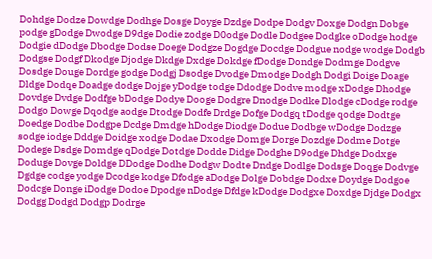Dohdge Dodze Dowdge Dodhge Dosge Doyge Dzdge Dodpe Dodgv Doxge Dodgn Dobge podge gDodge Dwodge D9dge Dodie zodge D0odge Dodle Dodgee Dodgke oDodge hodge Dodgie dDodge Dbodge Dodse Doege Dodgze Dogdge Docdge Dodgue nodge wodge Dodgb Dodgse Dodgf Dkodge Djodge Dkdge Dxdge Dokdge fDodge Dondge Dodmge Dodgve Dosdge Douge Dordge godge Dodgj Dsodge Dvodge Dmodge Dodgh Dodgi Doige Doage Dldge Dodqe Doadge dodge Dojge yDodge todge Ddodge Dodve modge xDodge Dhodge Dovdge Dvdge Dodfge bDodge Dodye Dooge Dodgre Dnodge Dodke Dlodge cDodge rodge Dodgo Dowge Dqodge aodge Dtodge Dodfe Drdge Dofge Dodgq tDodge qodge Dodtge Doedge Dodbe Dodgpe Dcdge Dmdge hDodge Diodge Dodue Dodbge wDodge Dodzge sodge iodge Dddge Doidge xodge Dodae Dxodge Domge Dorge Dozdge Dodme Dotge Dodege Dsdge Domdge qDodge Dotdge Dodde Didge Dodghe D9odge Dhdge Dodxge Doduge Dovge Doldge DDodge Dodhe Dodgw Dodte Dndge Dodlge Dodsge Doqge Dodvge Dgdge codge yodge Dcodge kodge Dfodge aDodge Dolge Dobdge Dodxe Doydge Dodgoe Dodcge Donge iDodge Dodoe Dpodge nDodge Dfdge kDodge Dodgxe Doxdge Djdge Dodgx Dodgg Dodgd Dodgp Dodrge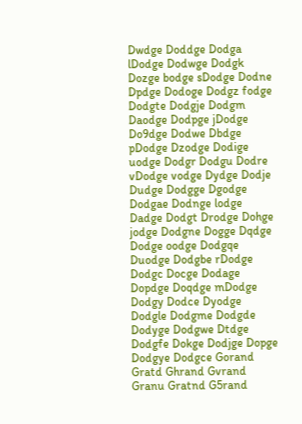Dwdge Doddge Dodga lDodge Dodwge Dodgk Dozge bodge sDodge Dodne Dpdge Dodoge Dodgz fodge Dodgte Dodgje Dodgm Daodge Dodpge jDodge Do9dge Dodwe Dbdge pDodge Dzodge Dodige uodge Dodgr Dodgu Dodre vDodge vodge Dydge Dodje Dudge Dodgge Dgodge Dodgae Dodnge lodge Dadge Dodgt Drodge Dohge jodge Dodgne Dogge Dqdge Dodge oodge Dodgqe Duodge Dodgbe rDodge Dodgc Docge Dodage Dopdge Doqdge mDodge Dodgy Dodce Dyodge Dodgle Dodgme Dodgde Dodyge Dodgwe Dtdge Dodgfe Dokge Dodjge Dopge Dodgye Dodgce Gorand Gratd Ghrand Gvrand Granu Gratnd G5rand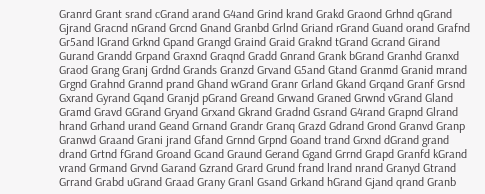Granrd Grant srand cGrand arand G4and Grind krand Grakd Graond Grhnd qGrand Gjrand Gracnd nGrand Grcnd Gnand Granbd Grlnd Griand rGrand Guand orand Grafnd Gr5and lGrand Grknd Gpand Grangd Graind Graid Graknd tGrand Gcrand Girand Gurand Grandd Grpand Graxnd Graqnd Gradd Gnrand Grank bGrand Granhd Granxd Graod Grang Granj Grdnd Grands Granzd Grvand G5and Gtand Granmd Granid mrand Grgnd Grahnd Grannd prand Ghand wGrand Granr Grland Gkand Grqand Granf Grsnd Gxrand Gyrand Gqand Granjd pGrand Greand Grwand Graned Grwnd vGrand Gland Gramd Gravd GGrand Gryand Grxand Gkrand Gradnd Gsrand G4rand Grapnd Glrand hrand Grhand urand Geand Grnand Grandr Granq Grazd Gdrand Grond Granvd Granp Granwd Graand Grani jrand Gfand Grnnd Grpnd Goand trand Grxnd dGrand grand drand Grtnd fGrand Groand Gcand Graund Gerand Ggand Grrnd Grapd Granfd kGrand vrand Grmand Grvnd Garand Gzrand Grard Grund frand lrand nrand Granyd Gtrand Grrand Grabd uGrand Graad Grany Granl Gsand Grkand hGrand Gjand qrand Granb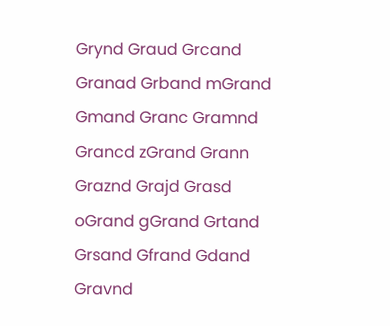Grynd Graud Grcand Granad Grband mGrand Gmand Granc Gramnd Grancd zGrand Grann Graznd Grajd Grasd oGrand gGrand Grtand Grsand Gfrand Gdand Gravnd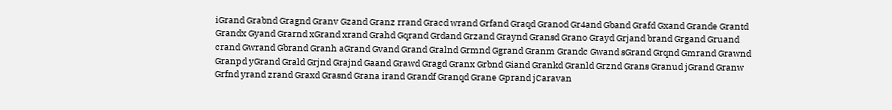iGrand Grabnd Gragnd Granv Gzand Granz rrand Gracd wrand Grfand Graqd Granod Gr4and Gband Grafd Gxand Grande Grantd Grandx Gyand Grarnd xGrand xrand Grahd Gqrand Grdand Grzand Graynd Gransd Grano Grayd Grjand brand Grgand Gruand crand Gwrand Gbrand Granh aGrand Gvand Grand Gralnd Grmnd Ggrand Granm Grandc Gwand sGrand Grqnd Gmrand Grawnd Granpd yGrand Grald Grjnd Grajnd Gaand Grawd Gragd Granx Grbnd Giand Grankd Granld Grznd Grans Granud jGrand Granw Grfnd yrand zrand Graxd Grasnd Grana irand Grandf Granqd Grane Gprand jCaravan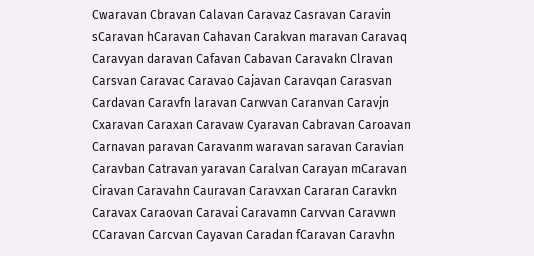Cwaravan Cbravan Calavan Caravaz Casravan Caravin sCaravan hCaravan Cahavan Carakvan maravan Caravaq Caravyan daravan Cafavan Cabavan Caravakn Clravan Carsvan Caravac Caravao Cajavan Caravqan Carasvan Cardavan Caravfn laravan Carwvan Caranvan Caravjn Cxaravan Caraxan Caravaw Cyaravan Cabravan Caroavan Carnavan paravan Caravanm waravan saravan Caravian Caravban Catravan yaravan Caralvan Carayan mCaravan Ciravan Caravahn Cauravan Caravxan Cararan Caravkn Caravax Caraovan Caravai Caravamn Carvvan Caravwn CCaravan Carcvan Cayavan Caradan fCaravan Caravhn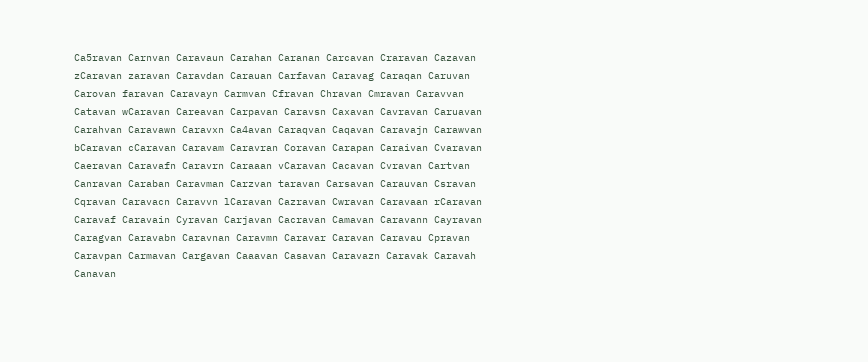Ca5ravan Carnvan Caravaun Carahan Caranan Carcavan Craravan Cazavan zCaravan zaravan Caravdan Carauan Carfavan Caravag Caraqan Caruvan Carovan faravan Caravayn Carmvan Cfravan Chravan Cmravan Caravvan Catavan wCaravan Careavan Carpavan Caravsn Caxavan Cavravan Caruavan Carahvan Caravawn Caravxn Ca4avan Caraqvan Caqavan Caravajn Carawvan bCaravan cCaravan Caravam Caravran Coravan Carapan Caraivan Cvaravan Caeravan Caravafn Caravrn Caraaan vCaravan Cacavan Cvravan Cartvan Canravan Caraban Caravman Carzvan taravan Carsavan Carauvan Csravan Cqravan Caravacn Caravvn lCaravan Cazravan Cwravan Caravaan rCaravan Caravaf Caravain Cyravan Carjavan Cacravan Camavan Caravann Cayravan Caragvan Caravabn Caravnan Caravmn Caravar Caravan Caravau Cpravan Caravpan Carmavan Cargavan Caaavan Casavan Caravazn Caravak Caravah Canavan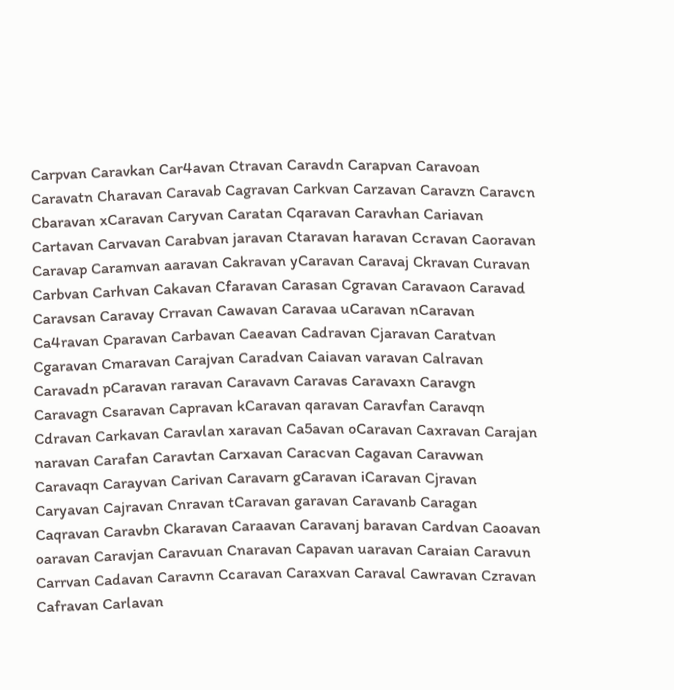Carpvan Caravkan Car4avan Ctravan Caravdn Carapvan Caravoan Caravatn Charavan Caravab Cagravan Carkvan Carzavan Caravzn Caravcn Cbaravan xCaravan Caryvan Caratan Cqaravan Caravhan Cariavan Cartavan Carvavan Carabvan jaravan Ctaravan haravan Ccravan Caoravan Caravap Caramvan aaravan Cakravan yCaravan Caravaj Ckravan Curavan Carbvan Carhvan Cakavan Cfaravan Carasan Cgravan Caravaon Caravad Caravsan Caravay Crravan Cawavan Caravaa uCaravan nCaravan Ca4ravan Cparavan Carbavan Caeavan Cadravan Cjaravan Caratvan Cgaravan Cmaravan Carajvan Caradvan Caiavan varavan Calravan Caravadn pCaravan raravan Caravavn Caravas Caravaxn Caravgn Caravagn Csaravan Capravan kCaravan qaravan Caravfan Caravqn Cdravan Carkavan Caravlan xaravan Ca5avan oCaravan Caxravan Carajan naravan Carafan Caravtan Carxavan Caracvan Cagavan Caravwan Caravaqn Carayvan Carivan Caravarn gCaravan iCaravan Cjravan Caryavan Cajravan Cnravan tCaravan garavan Caravanb Caragan Caqravan Caravbn Ckaravan Caraavan Caravanj baravan Cardvan Caoavan oaravan Caravjan Caravuan Cnaravan Capavan uaravan Caraian Caravun Carrvan Cadavan Caravnn Ccaravan Caraxvan Caraval Cawravan Czravan Cafravan Carlavan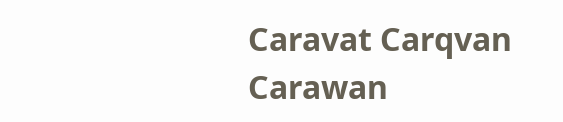Caravat Carqvan Carawan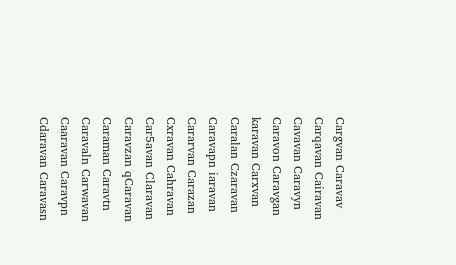Cargvan Caravav Carqavan Cairavan Cavavan Caravyn Caravon Caravgan karavan Carxvan Caralan Czaravan Caravapn iaravan Cararvan Carazan Cxravan Cahravan Car5avan Claravan Caravzan qCaravan Caraman Caravtn Caravaln Carwavan Caaravan Caravpn Cdaravan Caravasn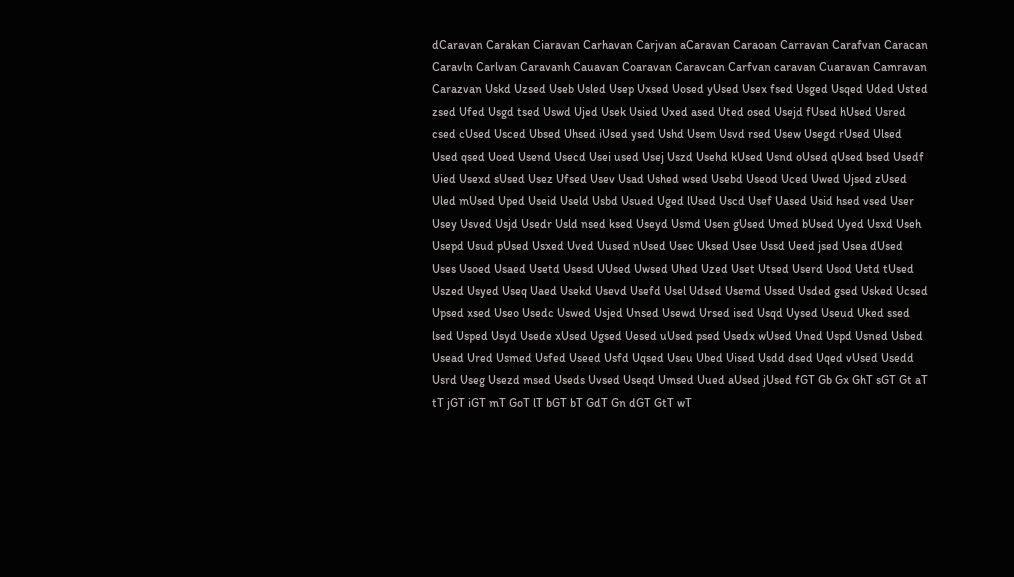dCaravan Carakan Ciaravan Carhavan Carjvan aCaravan Caraoan Carravan Carafvan Caracan Caravln Carlvan Caravanh Cauavan Coaravan Caravcan Carfvan caravan Cuaravan Camravan Carazvan Uskd Uzsed Useb Usled Usep Uxsed Uosed yUsed Usex fsed Usged Usqed Uded Usted zsed Ufed Usgd tsed Uswd Ujed Usek Usied Uxed ased Uted osed Usejd fUsed hUsed Usred csed cUsed Usced Ubsed Uhsed iUsed ysed Ushd Usem Usvd rsed Usew Usegd rUsed Ulsed Used qsed Uoed Usend Usecd Usei used Usej Uszd Usehd kUsed Usnd oUsed qUsed bsed Usedf Uied Usexd sUsed Usez Ufsed Usev Usad Ushed wsed Usebd Useod Uced Uwed Ujsed zUsed Uled mUsed Uped Useid Useld Usbd Usued Uged lUsed Uscd Usef Uased Usid hsed vsed User Usey Usved Usjd Usedr Usld nsed ksed Useyd Usmd Usen gUsed Umed bUsed Uyed Usxd Useh Usepd Usud pUsed Usxed Uved Uused nUsed Usec Uksed Usee Ussd Ueed jsed Usea dUsed Uses Usoed Usaed Usetd Usesd UUsed Uwsed Uhed Uzed Uset Utsed Userd Usod Ustd tUsed Uszed Usyed Useq Uaed Usekd Usevd Usefd Usel Udsed Usemd Ussed Usded gsed Usked Ucsed Upsed xsed Useo Usedc Uswed Usjed Unsed Usewd Ursed ised Usqd Uysed Useud Uked ssed lsed Usped Usyd Usede xUsed Ugsed Uesed uUsed psed Usedx wUsed Uned Uspd Usned Usbed Usead Ured Usmed Usfed Useed Usfd Uqsed Useu Ubed Uised Usdd dsed Uqed vUsed Usedd Usrd Useg Usezd msed Useds Uvsed Useqd Umsed Uued aUsed jUsed fGT Gb Gx GhT sGT Gt aT tT jGT iGT mT GoT lT bGT bT GdT Gn dGT GtT wT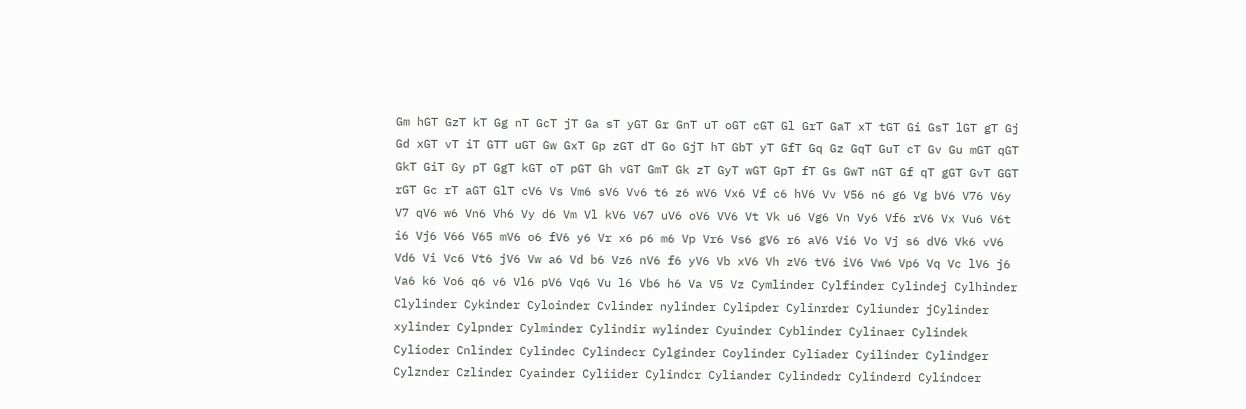Gm hGT GzT kT Gg nT GcT jT Ga sT yGT Gr GnT uT oGT cGT Gl GrT GaT xT tGT Gi GsT lGT gT Gj Gd xGT vT iT GTT uGT Gw GxT Gp zGT dT Go GjT hT GbT yT GfT Gq Gz GqT GuT cT Gv Gu mGT qGT GkT GiT Gy pT GgT kGT oT pGT Gh vGT GmT Gk zT GyT wGT GpT fT Gs GwT nGT Gf qT gGT GvT GGT rGT Gc rT aGT GlT cV6 Vs Vm6 sV6 Vv6 t6 z6 wV6 Vx6 Vf c6 hV6 Vv V56 n6 g6 Vg bV6 V76 V6y V7 qV6 w6 Vn6 Vh6 Vy d6 Vm Vl kV6 V67 uV6 oV6 VV6 Vt Vk u6 Vg6 Vn Vy6 Vf6 rV6 Vx Vu6 V6t i6 Vj6 V66 V65 mV6 o6 fV6 y6 Vr x6 p6 m6 Vp Vr6 Vs6 gV6 r6 aV6 Vi6 Vo Vj s6 dV6 Vk6 vV6 Vd6 Vi Vc6 Vt6 jV6 Vw a6 Vd b6 Vz6 nV6 f6 yV6 Vb xV6 Vh zV6 tV6 iV6 Vw6 Vp6 Vq Vc lV6 j6 Va6 k6 Vo6 q6 v6 Vl6 pV6 Vq6 Vu l6 Vb6 h6 Va V5 Vz Cymlinder Cylfinder Cylindej Cylhinder Clylinder Cykinder Cyloinder Cvlinder nylinder Cylipder Cylinrder Cyliunder jCylinder xylinder Cylpnder Cylminder Cylindir wylinder Cyuinder Cyblinder Cylinaer Cylindek Cylioder Cnlinder Cylindec Cylindecr Cylginder Coylinder Cyliader Cyilinder Cylindger Cylznder Czlinder Cyainder Cyliider Cylindcr Cyliander Cylindedr Cylinderd Cylindcer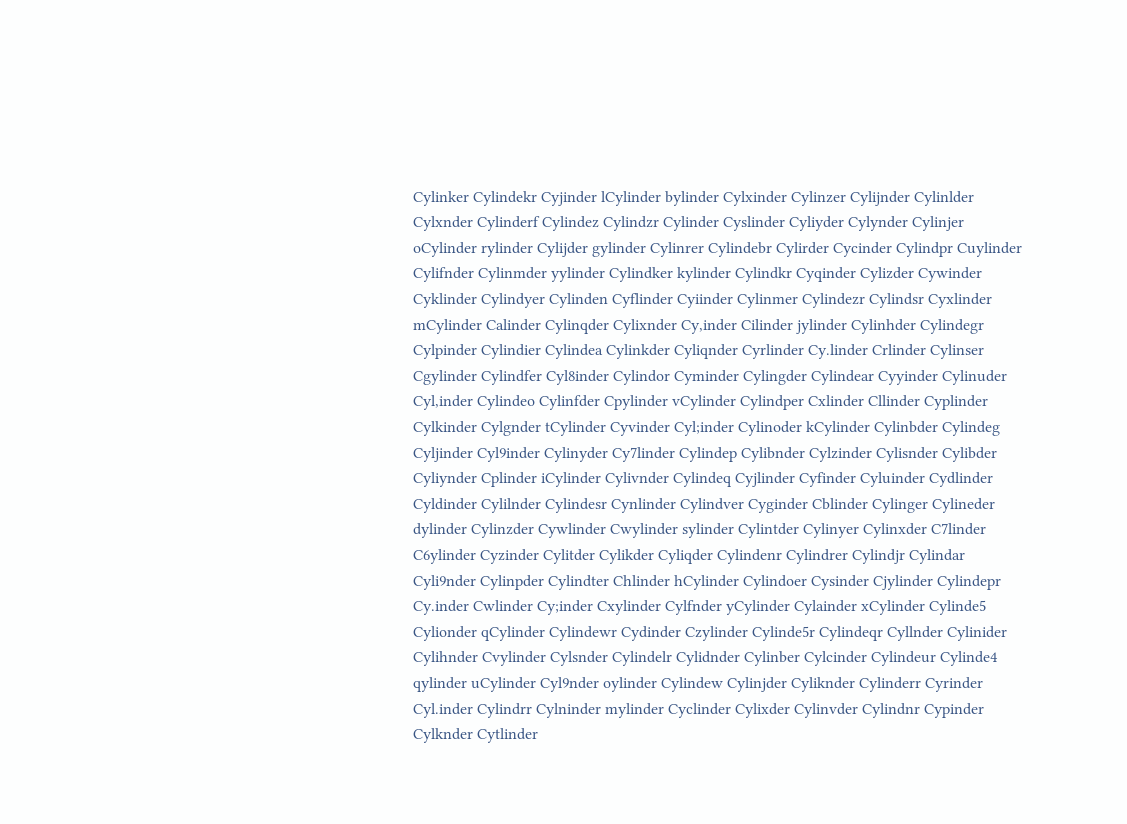Cylinker Cylindekr Cyjinder lCylinder bylinder Cylxinder Cylinzer Cylijnder Cylinlder Cylxnder Cylinderf Cylindez Cylindzr Cylinder Cyslinder Cyliyder Cylynder Cylinjer oCylinder rylinder Cylijder gylinder Cylinrer Cylindebr Cylirder Cycinder Cylindpr Cuylinder Cylifnder Cylinmder yylinder Cylindker kylinder Cylindkr Cyqinder Cylizder Cywinder Cyklinder Cylindyer Cylinden Cyflinder Cyiinder Cylinmer Cylindezr Cylindsr Cyxlinder mCylinder Calinder Cylinqder Cylixnder Cy,inder Cilinder jylinder Cylinhder Cylindegr Cylpinder Cylindier Cylindea Cylinkder Cyliqnder Cyrlinder Cy.linder Crlinder Cylinser Cgylinder Cylindfer Cyl8inder Cylindor Cyminder Cylingder Cylindear Cyyinder Cylinuder Cyl,inder Cylindeo Cylinfder Cpylinder vCylinder Cylindper Cxlinder Cllinder Cyplinder Cylkinder Cylgnder tCylinder Cyvinder Cyl;inder Cylinoder kCylinder Cylinbder Cylindeg Cyljinder Cyl9inder Cylinyder Cy7linder Cylindep Cylibnder Cylzinder Cylisnder Cylibder Cyliynder Cplinder iCylinder Cylivnder Cylindeq Cyjlinder Cyfinder Cyluinder Cydlinder Cyldinder Cylilnder Cylindesr Cynlinder Cylindver Cyginder Cblinder Cylinger Cylineder dylinder Cylinzder Cywlinder Cwylinder sylinder Cylintder Cylinyer Cylinxder C7linder C6ylinder Cyzinder Cylitder Cylikder Cyliqder Cylindenr Cylindrer Cylindjr Cylindar Cyli9nder Cylinpder Cylindter Chlinder hCylinder Cylindoer Cysinder Cjylinder Cylindepr Cy.inder Cwlinder Cy;inder Cxylinder Cylfnder yCylinder Cylainder xCylinder Cylinde5 Cylionder qCylinder Cylindewr Cydinder Czylinder Cylinde5r Cylindeqr Cyllnder Cylinider Cylihnder Cvylinder Cylsnder Cylindelr Cylidnder Cylinber Cylcinder Cylindeur Cylinde4 qylinder uCylinder Cyl9nder oylinder Cylindew Cylinjder Cyliknder Cylinderr Cyrinder Cyl.inder Cylindrr Cylninder mylinder Cyclinder Cylixder Cylinvder Cylindnr Cypinder Cylknder Cytlinder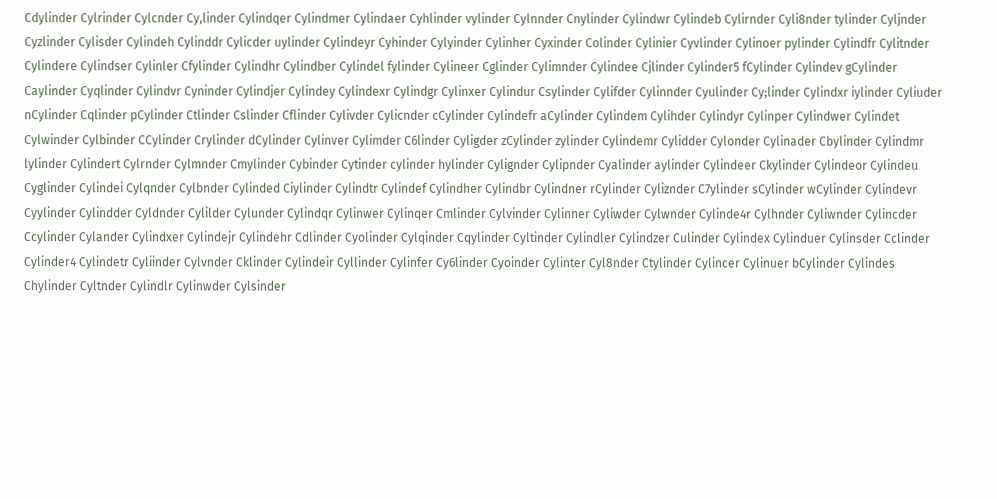Cdylinder Cylrinder Cylcnder Cy,linder Cylindqer Cylindmer Cylindaer Cyhlinder vylinder Cylnnder Cnylinder Cylindwr Cylindeb Cylirnder Cyli8nder tylinder Cyljnder Cyzlinder Cylisder Cylindeh Cylinddr Cylicder uylinder Cylindeyr Cyhinder Cylyinder Cylinher Cyxinder Colinder Cylinier Cyvlinder Cylinoer pylinder Cylindfr Cylitnder Cylindere Cylindser Cylinler Cfylinder Cylindhr Cylindber Cylindel fylinder Cylineer Cglinder Cylimnder Cylindee Cjlinder Cylinder5 fCylinder Cylindev gCylinder Caylinder Cyqlinder Cylindvr Cyninder Cylindjer Cylindey Cylindexr Cylindgr Cylinxer Cylindur Csylinder Cylifder Cylinnder Cyulinder Cy;linder Cylindxr iylinder Cyliuder nCylinder Cqlinder pCylinder Ctlinder Cslinder Cflinder Cylivder Cylicnder cCylinder Cylindefr aCylinder Cylindem Cylihder Cylindyr Cylinper Cylindwer Cylindet Cylwinder Cylbinder CCylinder Crylinder dCylinder Cylinver Cylimder C6linder Cyligder zCylinder zylinder Cylindemr Cylidder Cylonder Cylinader Cbylinder Cylindmr lylinder Cylindert Cylrnder Cylmnder Cmylinder Cybinder Cytinder cylinder hylinder Cylignder Cylipnder Cyalinder aylinder Cylindeer Ckylinder Cylindeor Cylindeu Cyglinder Cylindei Cylqnder Cylbnder Cylinded Ciylinder Cylindtr Cylindef Cylindher Cylindbr Cylindner rCylinder Cyliznder C7ylinder sCylinder wCylinder Cylindevr Cyylinder Cylindder Cyldnder Cylilder Cylunder Cylindqr Cylinwer Cylinqer Cmlinder Cylvinder Cylinner Cyliwder Cylwnder Cylinde4r Cylhnder Cyliwnder Cylincder Ccylinder Cylander Cylindxer Cylindejr Cylindehr Cdlinder Cyolinder Cylqinder Cqylinder Cyltinder Cylindler Cylindzer Culinder Cylindex Cylinduer Cylinsder Cclinder Cylinder4 Cylindetr Cyliinder Cylvnder Cklinder Cylindeir Cyllinder Cylinfer Cy6linder Cyoinder Cylinter Cyl8nder Ctylinder Cylincer Cylinuer bCylinder Cylindes Chylinder Cyltnder Cylindlr Cylinwder Cylsinder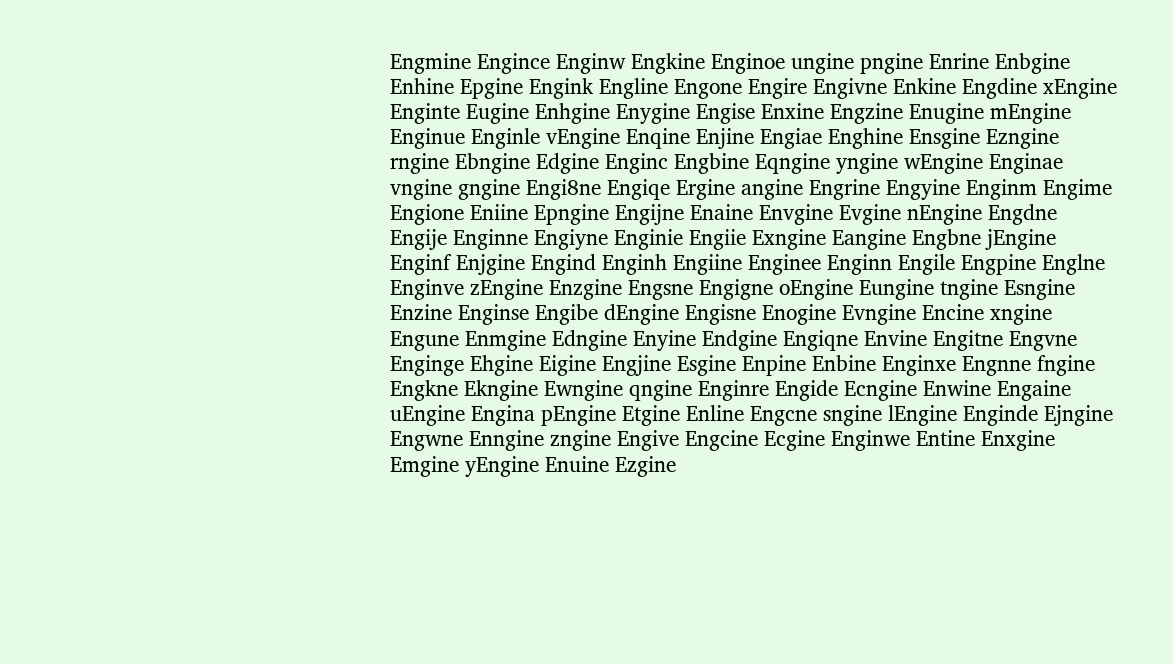Engmine Engince Enginw Engkine Enginoe ungine pngine Enrine Enbgine Enhine Epgine Engink Engline Engone Engire Engivne Enkine Engdine xEngine Enginte Eugine Enhgine Enygine Engise Enxine Engzine Enugine mEngine Enginue Enginle vEngine Enqine Enjine Engiae Enghine Ensgine Ezngine rngine Ebngine Edgine Enginc Engbine Eqngine yngine wEngine Enginae vngine gngine Engi8ne Engiqe Ergine angine Engrine Engyine Enginm Engime Engione Eniine Epngine Engijne Enaine Envgine Evgine nEngine Engdne Engije Enginne Engiyne Enginie Engiie Exngine Eangine Engbne jEngine Enginf Enjgine Engind Enginh Engiine Enginee Enginn Engile Engpine Englne Enginve zEngine Enzgine Engsne Engigne oEngine Eungine tngine Esngine Enzine Enginse Engibe dEngine Engisne Enogine Evngine Encine xngine Engune Enmgine Edngine Enyine Endgine Engiqne Envine Engitne Engvne Enginge Ehgine Eigine Engjine Esgine Enpine Enbine Enginxe Engnne fngine Engkne Ekngine Ewngine qngine Enginre Engide Ecngine Enwine Engaine uEngine Engina pEngine Etgine Enline Engcne sngine lEngine Enginde Ejngine Engwne Enngine zngine Engive Engcine Ecgine Enginwe Entine Enxgine Emgine yEngine Enuine Ezgine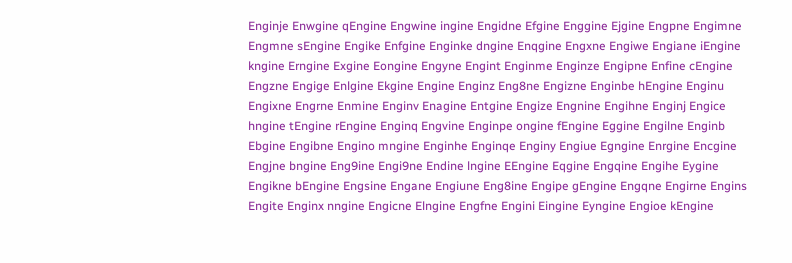Enginje Enwgine qEngine Engwine ingine Engidne Efgine Enggine Ejgine Engpne Engimne Engmne sEngine Engike Enfgine Enginke dngine Enqgine Engxne Engiwe Engiane iEngine kngine Erngine Exgine Eongine Engyne Engint Enginme Enginze Engipne Enfine cEngine Engzne Engige Enlgine Ekgine Engine Enginz Eng8ne Engizne Enginbe hEngine Enginu Engixne Engrne Enmine Enginv Enagine Entgine Engize Engnine Engihne Enginj Engice hngine tEngine rEngine Enginq Engvine Enginpe ongine fEngine Eggine Engilne Enginb Ebgine Engibne Engino mngine Enginhe Enginqe Enginy Engiue Egngine Enrgine Encgine Engjne bngine Eng9ine Engi9ne Endine lngine EEngine Eqgine Engqine Engihe Eygine Engikne bEngine Engsine Engane Engiune Eng8ine Engipe gEngine Engqne Engirne Engins Engite Enginx nngine Engicne Elngine Engfne Engini Eingine Eyngine Engioe kEngine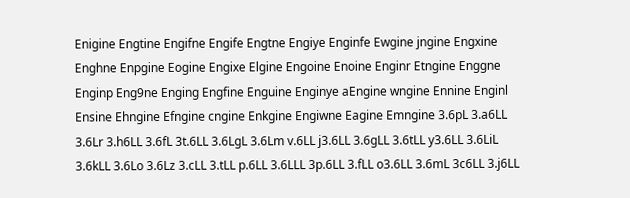Enigine Engtine Engifne Engife Engtne Engiye Enginfe Ewgine jngine Engxine Enghne Enpgine Eogine Engixe Elgine Engoine Enoine Enginr Etngine Enggne Enginp Eng9ne Enging Engfine Enguine Enginye aEngine wngine Ennine Enginl Ensine Ehngine Efngine cngine Enkgine Engiwne Eagine Emngine 3.6pL 3.a6LL 3.6Lr 3.h6LL 3.6fL 3t.6LL 3.6LgL 3.6Lm v.6LL j3.6LL 3.6gLL 3.6tLL y3.6LL 3.6LiL 3.6kLL 3.6Lo 3.6Lz 3.cLL 3.tLL p.6LL 3.6LLL 3p.6LL 3.fLL o3.6LL 3.6mL 3c6LL 3.j6LL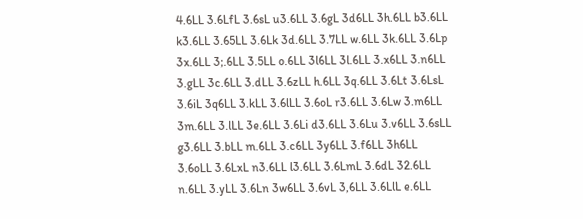4.6LL 3.6LfL 3.6sL u3.6LL 3.6gL 3d6LL 3h.6LL b3.6LL k3.6LL 3.65LL 3.6Lk 3d.6LL 3.7LL w.6LL 3k.6LL 3.6Lp 3x.6LL 3;.6LL 3.5LL o.6LL 3l6LL 3l.6LL 3.x6LL 3.n6LL 3.gLL 3c.6LL 3.dLL 3.6zLL h.6LL 3q.6LL 3.6Lt 3.6LsL 3.6iL 3q6LL 3.kLL 3.6lLL 3.6oL r3.6LL 3.6Lw 3.m6LL 3m.6LL 3.lLL 3e.6LL 3.6Li d3.6LL 3.6Lu 3.v6LL 3.6sLL g3.6LL 3.bLL m.6LL 3.c6LL 3y6LL 3.f6LL 3h6LL 3.6oLL 3.6LxL n3.6LL l3.6LL 3.6LmL 3.6dL 32.6LL n.6LL 3.yLL 3.6Ln 3w6LL 3.6vL 3,6LL 3.6LlL e.6LL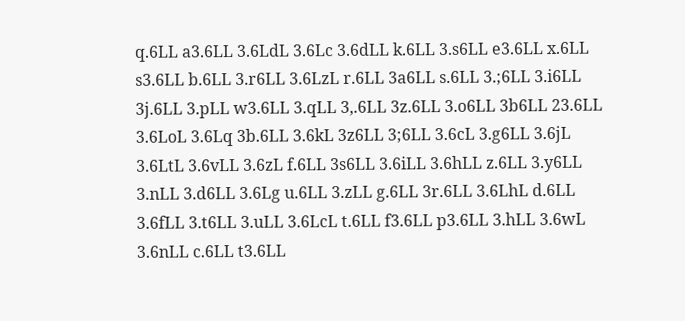q.6LL a3.6LL 3.6LdL 3.6Lc 3.6dLL k.6LL 3.s6LL e3.6LL x.6LL s3.6LL b.6LL 3.r6LL 3.6LzL r.6LL 3a6LL s.6LL 3.;6LL 3.i6LL 3j.6LL 3.pLL w3.6LL 3.qLL 3,.6LL 3z.6LL 3.o6LL 3b6LL 23.6LL 3.6LoL 3.6Lq 3b.6LL 3.6kL 3z6LL 3;6LL 3.6cL 3.g6LL 3.6jL 3.6LtL 3.6vLL 3.6zL f.6LL 3s6LL 3.6iLL 3.6hLL z.6LL 3.y6LL 3.nLL 3.d6LL 3.6Lg u.6LL 3.zLL g.6LL 3r.6LL 3.6LhL d.6LL 3.6fLL 3.t6LL 3.uLL 3.6LcL t.6LL f3.6LL p3.6LL 3.hLL 3.6wL 3.6nLL c.6LL t3.6LL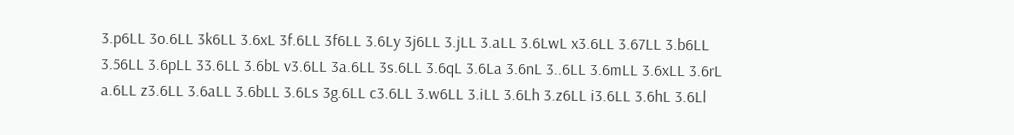3.p6LL 3o.6LL 3k6LL 3.6xL 3f.6LL 3f6LL 3.6Ly 3j6LL 3.jLL 3.aLL 3.6LwL x3.6LL 3.67LL 3.b6LL 3.56LL 3.6pLL 33.6LL 3.6bL v3.6LL 3a.6LL 3s.6LL 3.6qL 3.6La 3.6nL 3..6LL 3.6mLL 3.6xLL 3.6rL a.6LL z3.6LL 3.6aLL 3.6bLL 3.6Ls 3g.6LL c3.6LL 3.w6LL 3.iLL 3.6Lh 3.z6LL i3.6LL 3.6hL 3.6Ll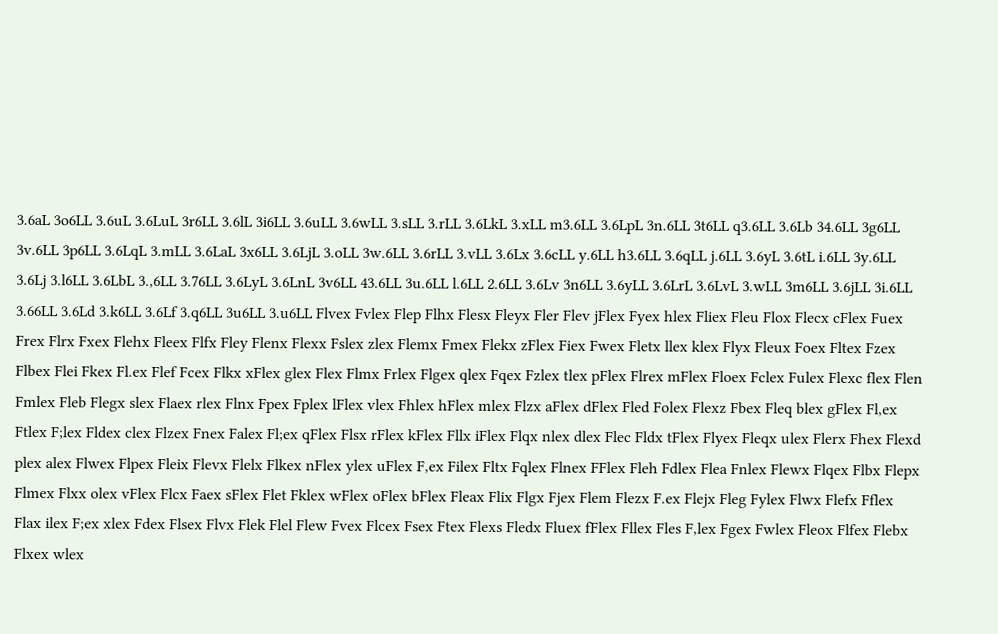3.6aL 3o6LL 3.6uL 3.6LuL 3r6LL 3.6lL 3i6LL 3.6uLL 3.6wLL 3.sLL 3.rLL 3.6LkL 3.xLL m3.6LL 3.6LpL 3n.6LL 3t6LL q3.6LL 3.6Lb 34.6LL 3g6LL 3v.6LL 3p6LL 3.6LqL 3.mLL 3.6LaL 3x6LL 3.6LjL 3.oLL 3w.6LL 3.6rLL 3.vLL 3.6Lx 3.6cLL y.6LL h3.6LL 3.6qLL j.6LL 3.6yL 3.6tL i.6LL 3y.6LL 3.6Lj 3.l6LL 3.6LbL 3.,6LL 3.76LL 3.6LyL 3.6LnL 3v6LL 43.6LL 3u.6LL l.6LL 2.6LL 3.6Lv 3n6LL 3.6yLL 3.6LrL 3.6LvL 3.wLL 3m6LL 3.6jLL 3i.6LL 3.66LL 3.6Ld 3.k6LL 3.6Lf 3.q6LL 3u6LL 3.u6LL Flvex Fvlex Flep Flhx Flesx Fleyx Fler Flev jFlex Fyex hlex Fliex Fleu Flox Flecx cFlex Fuex Frex Flrx Fxex Flehx Fleex Flfx Fley Flenx Flexx Fslex zlex Flemx Fmex Flekx zFlex Fiex Fwex Fletx llex klex Flyx Fleux Foex Fltex Fzex Flbex Flei Fkex Fl.ex Flef Fcex Flkx xFlex glex Flex Flmx Frlex Flgex qlex Fqex Fzlex tlex pFlex Flrex mFlex Floex Fclex Fulex Flexc flex Flen Fmlex Fleb Flegx slex Flaex rlex Flnx Fpex Fplex lFlex vlex Fhlex hFlex mlex Flzx aFlex dFlex Fled Folex Flexz Fbex Fleq blex gFlex Fl,ex Ftlex F;lex Fldex clex Flzex Fnex Falex Fl;ex qFlex Flsx rFlex kFlex Fllx iFlex Flqx nlex dlex Flec Fldx tFlex Flyex Fleqx ulex Flerx Fhex Flexd plex alex Flwex Flpex Fleix Flevx Flelx Flkex nFlex ylex uFlex F,ex Filex Fltx Fqlex Flnex FFlex Fleh Fdlex Flea Fnlex Flewx Flqex Flbx Flepx Flmex Flxx olex vFlex Flcx Faex sFlex Flet Fklex wFlex oFlex bFlex Fleax Flix Flgx Fjex Flem Flezx F.ex Flejx Fleg Fylex Flwx Flefx Fflex Flax ilex F;ex xlex Fdex Flsex Flvx Flek Flel Flew Fvex Flcex Fsex Ftex Flexs Fledx Fluex fFlex Fllex Fles F,lex Fgex Fwlex Fleox Flfex Flebx Flxex wlex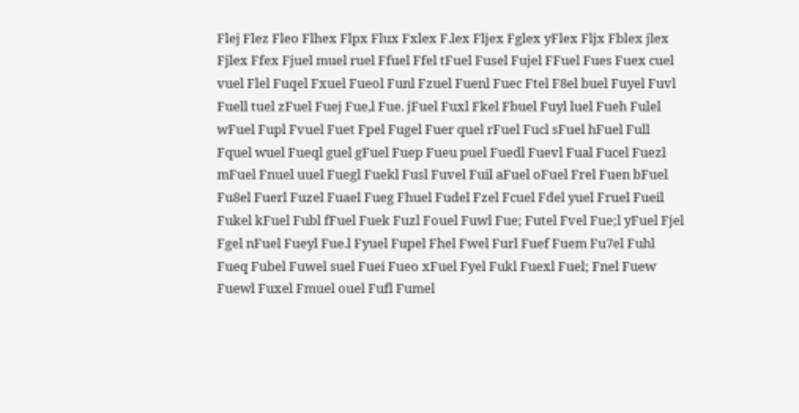Flej Flez Fleo Flhex Flpx Flux Fxlex F.lex Fljex Fglex yFlex Fljx Fblex jlex Fjlex Ffex Fjuel muel ruel Ffuel Ffel tFuel Fusel Fujel FFuel Fues Fuex cuel vuel Flel Fuqel Fxuel Fueol Funl Fzuel Fuenl Fuec Ftel F8el buel Fuyel Fuvl Fuell tuel zFuel Fuej Fue,l Fue. jFuel Fuxl Fkel Fbuel Fuyl luel Fueh Fulel wFuel Fupl Fvuel Fuet Fpel Fugel Fuer quel rFuel Fucl sFuel hFuel Full Fquel wuel Fueql guel gFuel Fuep Fueu puel Fuedl Fuevl Fual Fucel Fuezl mFuel Fnuel uuel Fuegl Fuekl Fusl Fuvel Fuil aFuel oFuel Frel Fuen bFuel Fu8el Fuerl Fuzel Fuael Fueg Fhuel Fudel Fzel Fcuel Fdel yuel Fruel Fueil Fukel kFuel Fubl fFuel Fuek Fuzl Fouel Fuwl Fue; Futel Fvel Fue;l yFuel Fjel Fgel nFuel Fueyl Fue.l Fyuel Fupel Fhel Fwel Furl Fuef Fuem Fu7el Fuhl Fueq Fubel Fuwel suel Fuei Fueo xFuel Fyel Fukl Fuexl Fuel; Fnel Fuew Fuewl Fuxel Fmuel ouel Fufl Fumel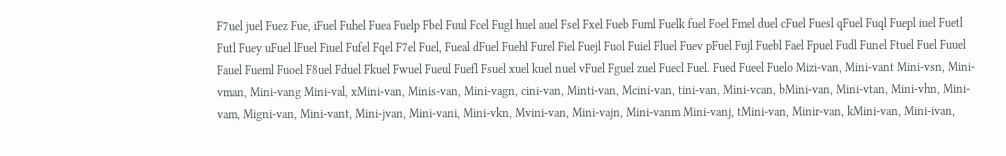F7uel juel Fuez Fue, iFuel Fuhel Fuea Fuelp Fbel Fuul Fcel Fugl huel auel Fsel Fxel Fueb Fuml Fuelk fuel Foel Fmel duel cFuel Fuesl qFuel Fuql Fuepl iuel Fuetl Futl Fuey uFuel lFuel Fiuel Fufel Fqel F7el Fuel, Fueal dFuel Fuehl Furel Fiel Fuejl Fuol Fuiel Fluel Fuev pFuel Fujl Fuebl Fael Fpuel Fudl Funel Ftuel Fuel Fuuel Fauel Fueml Fuoel F8uel Fduel Fkuel Fwuel Fueul Fuefl Fsuel xuel kuel nuel vFuel Fguel zuel Fuecl Fuel. Fued Fueel Fuelo Mizi-van, Mini-vant Mini-vsn, Mini-vman, Mini-vang Mini-val, xMini-van, Minis-van, Mini-vagn, cini-van, Minti-van, Mcini-van, tini-van, Mini-vcan, bMini-van, Mini-vtan, Mini-vhn, Mini-vam, Migni-van, Mini-vant, Mini-jvan, Mini-vani, Mini-vkn, Mvini-van, Mini-vajn, Mini-vanm Mini-vanj, tMini-van, Minir-van, kMini-van, Mini-ivan,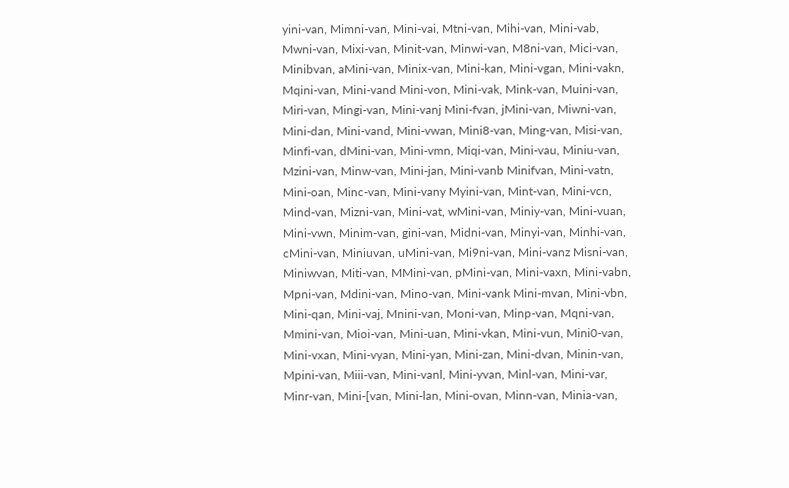yini-van, Mimni-van, Mini-vai, Mtni-van, Mihi-van, Mini-vab, Mwni-van, Mixi-van, Minit-van, Minwi-van, M8ni-van, Mici-van, Minibvan, aMini-van, Minix-van, Mini-kan, Mini-vgan, Mini-vakn, Mqini-van, Mini-vand Mini-von, Mini-vak, Mink-van, Muini-van, Miri-van, Mingi-van, Mini-vanj Mini-fvan, jMini-van, Miwni-van, Mini-dan, Mini-vand, Mini-vwan, Mini8-van, Ming-van, Misi-van, Minfi-van, dMini-van, Mini-vmn, Miqi-van, Mini-vau, Miniu-van, Mzini-van, Minw-van, Mini-jan, Mini-vanb Minifvan, Mini-vatn, Mini-oan, Minc-van, Mini-vany Myini-van, Mint-van, Mini-vcn, Mind-van, Mizni-van, Mini-vat, wMini-van, Miniy-van, Mini-vuan, Mini-vwn, Minim-van, gini-van, Midni-van, Minyi-van, Minhi-van, cMini-van, Miniuvan, uMini-van, Mi9ni-van, Mini-vanz Misni-van, Miniwvan, Miti-van, MMini-van, pMini-van, Mini-vaxn, Mini-vabn, Mpni-van, Mdini-van, Mino-van, Mini-vank Mini-mvan, Mini-vbn, Mini-qan, Mini-vaj, Mnini-van, Moni-van, Minp-van, Mqni-van, Mmini-van, Mioi-van, Mini-uan, Mini-vkan, Mini-vun, Mini0-van, Mini-vxan, Mini-vyan, Mini-yan, Mini-zan, Mini-dvan, Minin-van, Mpini-van, Miii-van, Mini-vanl, Mini-yvan, Minl-van, Mini-var, Minr-van, Mini-[van, Mini-lan, Mini-ovan, Minn-van, Minia-van,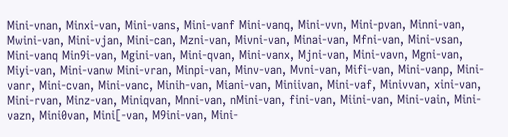Mini-vnan, Minxi-van, Mini-vans, Mini-vanf Mini-vanq, Mini-vvn, Mini-pvan, Minni-van, Mwini-van, Mini-vjan, Mini-can, Mzni-van, Mivni-van, Minai-van, Mfni-van, Mini-vsan, Mini-vanq Min9i-van, Mgini-van, Mini-qvan, Mini-vanx, Mjni-van, Mini-vavn, Mgni-van, Miyi-van, Mini-vanw Mini-vran, Minpi-van, Minv-van, Mvni-van, Mifi-van, Mini-vanp, Mini-vanr, Mini-cvan, Mini-vanc, Minih-van, Miani-van, Miniivan, Mini-vaf, Minivvan, xini-van, Mini-rvan, Minz-van, Miniqvan, Mnni-van, nMini-van, fini-van, Miini-van, Mini-vain, Mini-vazn, Mini0van, Mini[-van, M9ini-van, Mini-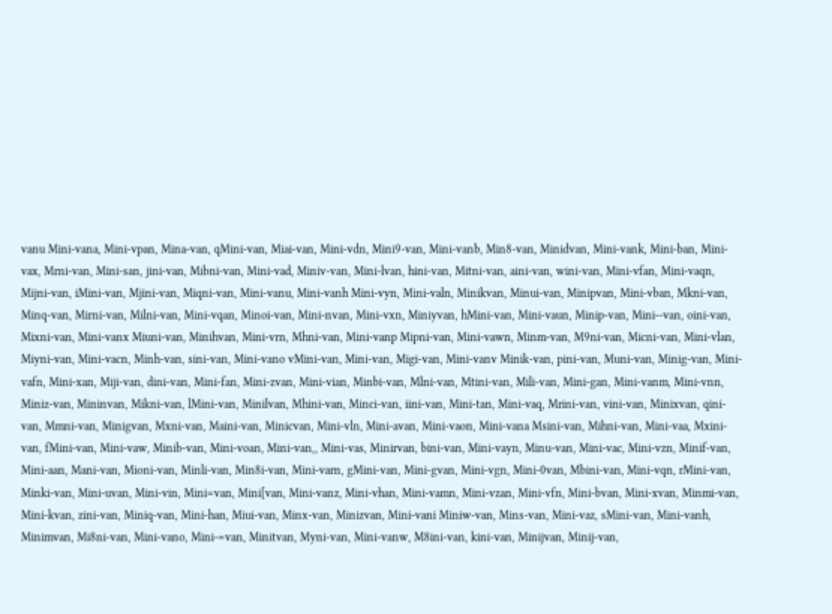vanu Mini-vana, Mini-vpan, Mina-van, qMini-van, Miai-van, Mini-vdn, Mini9-van, Mini-vanb, Min8-van, Minidvan, Mini-vank, Mini-ban, Mini-vax, Mrni-van, Mini-san, jini-van, Mibni-van, Mini-vad, Miniv-van, Mini-lvan, hini-van, Mitni-van, aini-van, wini-van, Mini-vfan, Mini-vaqn, Mijni-van, iMini-van, Mjini-van, Miqni-van, Mini-vanu, Mini-vanh Mini-vyn, Mini-valn, Minikvan, Minui-van, Minipvan, Mini-vban, Mkni-van, Minq-van, Mirni-van, Milni-van, Mini-vqan, Minoi-van, Mini-nvan, Mini-vxn, Miniyvan, hMini-van, Mini-vaun, Minip-van, Mini--van, oini-van, Mixni-van, Mini-vanx Miuni-van, Minihvan, Mini-vrn, Mhni-van, Mini-vanp Mipni-van, Mini-vawn, Minm-van, M9ni-van, Micni-van, Mini-vlan, Miyni-van, Mini-vacn, Minh-van, sini-van, Mini-vano vMini-van, Mini-van, Migi-van, Mini-vanv Minik-van, pini-van, Muni-van, Minig-van, Mini-vafn, Mini-xan, Miji-van, dini-van, Mini-fan, Mini-zvan, Mini-vian, Minbi-van, Mlni-van, Mtini-van, Mili-van, Mini-gan, Mini-vanm, Mini-vnn, Miniz-van, Mininvan, Mikni-van, lMini-van, Minilvan, Mhini-van, Minci-van, iini-van, Mini-tan, Mini-vaq, Mrini-van, vini-van, Minixvan, qini-van, Mmni-van, Minigvan, Mxni-van, Maini-van, Minicvan, Mini-vln, Mini-avan, Mini-vaon, Mini-vana Msini-van, Mihni-van, Mini-vaa, Mxini-van, fMini-van, Mini-vaw, Minib-van, Mini-voan, Mini-van,, Mini-vas, Minirvan, bini-van, Mini-vayn, Minu-van, Mini-vac, Mini-vzn, Minif-van, Mini-aan, Mani-van, Mioni-van, Minli-van, Min8i-van, Mini-varn, gMini-van, Mini-gvan, Mini-vgn, Mini-0van, Mbini-van, Mini-vqn, rMini-van, Minki-van, Mini-uvan, Mini-vin, Mini=van, Mini[van, Mini-vanz, Mini-vhan, Mini-vamn, Mini-vzan, Mini-vfn, Mini-bvan, Mini-xvan, Minmi-van, Mini-kvan, zini-van, Miniq-van, Mini-han, Miui-van, Minx-van, Minizvan, Mini-vani Miniw-van, Mins-van, Mini-vaz, sMini-van, Mini-vanh, Minimvan, Mi8ni-van, Mini-vano, Mini-=van, Minitvan, Myni-van, Mini-vanw, M8ini-van, kini-van, Minijvan, Minij-van,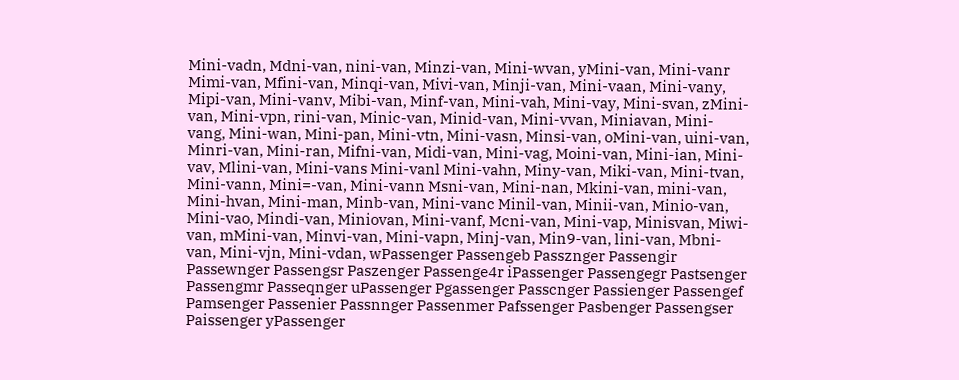Mini-vadn, Mdni-van, nini-van, Minzi-van, Mini-wvan, yMini-van, Mini-vanr Mimi-van, Mfini-van, Minqi-van, Mivi-van, Minji-van, Mini-vaan, Mini-vany, Mipi-van, Mini-vanv, Mibi-van, Minf-van, Mini-vah, Mini-vay, Mini-svan, zMini-van, Mini-vpn, rini-van, Minic-van, Minid-van, Mini-vvan, Miniavan, Mini-vang, Mini-wan, Mini-pan, Mini-vtn, Mini-vasn, Minsi-van, oMini-van, uini-van, Minri-van, Mini-ran, Mifni-van, Midi-van, Mini-vag, Moini-van, Mini-ian, Mini-vav, Mlini-van, Mini-vans Mini-vanl Mini-vahn, Miny-van, Miki-van, Mini-tvan, Mini-vann, Mini=-van, Mini-vann Msni-van, Mini-nan, Mkini-van, mini-van, Mini-hvan, Mini-man, Minb-van, Mini-vanc Minil-van, Minii-van, Minio-van, Mini-vao, Mindi-van, Miniovan, Mini-vanf, Mcni-van, Mini-vap, Minisvan, Miwi-van, mMini-van, Minvi-van, Mini-vapn, Minj-van, Min9-van, lini-van, Mbni-van, Mini-vjn, Mini-vdan, wPassenger Passengeb Passznger Passengir Passewnger Passengsr Paszenger Passenge4r iPassenger Passengegr Pastsenger Passengmr Passeqnger uPassenger Pgassenger Passcnger Passienger Passengef Pamsenger Passenier Passnnger Passenmer Pafssenger Pasbenger Passengser Paissenger yPassenger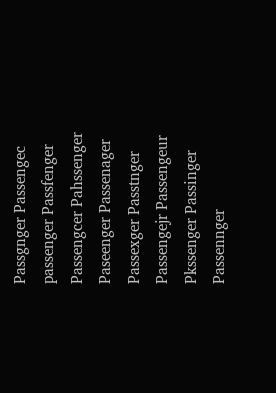Passgnger Passengec passenger Passfenger Passengcer Pahssenger Paseenger Passenager Passexger Passtnger Passengejr Passengeur Pkssenger Passinger Passennger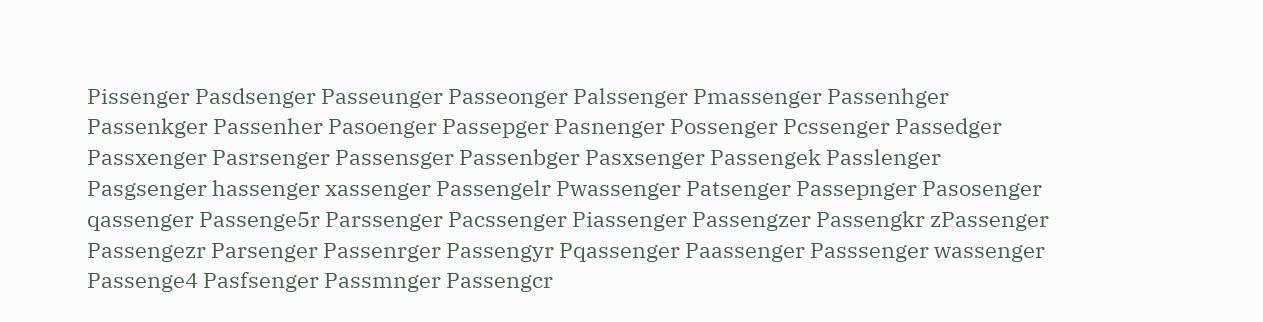Pissenger Pasdsenger Passeunger Passeonger Palssenger Pmassenger Passenhger Passenkger Passenher Pasoenger Passepger Pasnenger Possenger Pcssenger Passedger Passxenger Pasrsenger Passensger Passenbger Pasxsenger Passengek Passlenger Pasgsenger hassenger xassenger Passengelr Pwassenger Patsenger Passepnger Pasosenger qassenger Passenge5r Parssenger Pacssenger Piassenger Passengzer Passengkr zPassenger Passengezr Parsenger Passenrger Passengyr Pqassenger Paassenger Passsenger wassenger Passenge4 Pasfsenger Passmnger Passengcr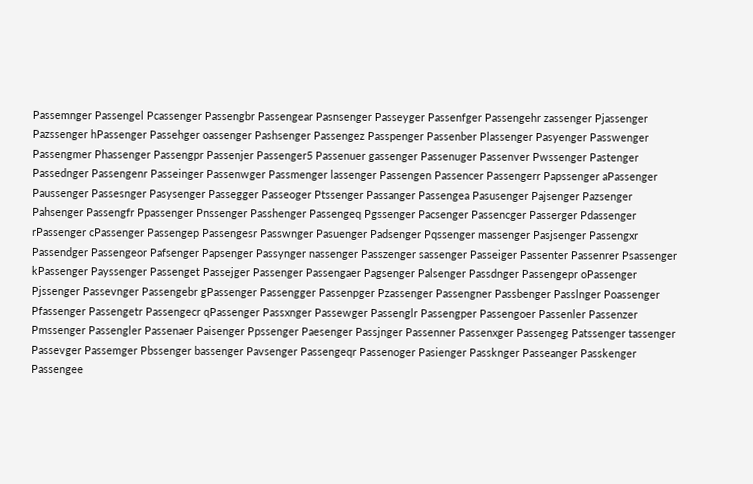Passemnger Passengel Pcassenger Passengbr Passengear Pasnsenger Passeyger Passenfger Passengehr zassenger Pjassenger Pazssenger hPassenger Passehger oassenger Pashsenger Passengez Passpenger Passenber Plassenger Pasyenger Passwenger Passengmer Phassenger Passengpr Passenjer Passenger5 Passenuer gassenger Passenuger Passenver Pwssenger Pastenger Passednger Passengenr Passeinger Passenwger Passmenger lassenger Passengen Passencer Passengerr Papssenger aPassenger Paussenger Passesnger Pasysenger Passegger Passeoger Ptssenger Passanger Passengea Pasusenger Pajsenger Pazsenger Pahsenger Passengfr Ppassenger Pnssenger Passhenger Passengeq Pgssenger Pacsenger Passencger Passerger Pdassenger rPassenger cPassenger Passengep Passengesr Passwnger Pasuenger Padsenger Pqssenger massenger Pasjsenger Passengxr Passendger Passengeor Pafsenger Papsenger Passynger nassenger Passzenger sassenger Passeiger Passenter Passenrer Psassenger kPassenger Payssenger Passenget Passejger Passenger Passengaer Pagsenger Palsenger Passdnger Passengepr oPassenger Pjssenger Passevnger Passengebr gPassenger Passengger Passenpger Pzassenger Passengner Passbenger Passlnger Poassenger Pfassenger Passengetr Passengecr qPassenger Passxnger Passewger Passenglr Passengper Passengoer Passenler Passenzer Pmssenger Passengler Passenaer Paisenger Ppssenger Paesenger Passjnger Passenner Passenxger Passengeg Patssenger tassenger Passevger Passemger Pbssenger bassenger Pavsenger Passengeqr Passenoger Pasienger Passknger Passeanger Passkenger Passengee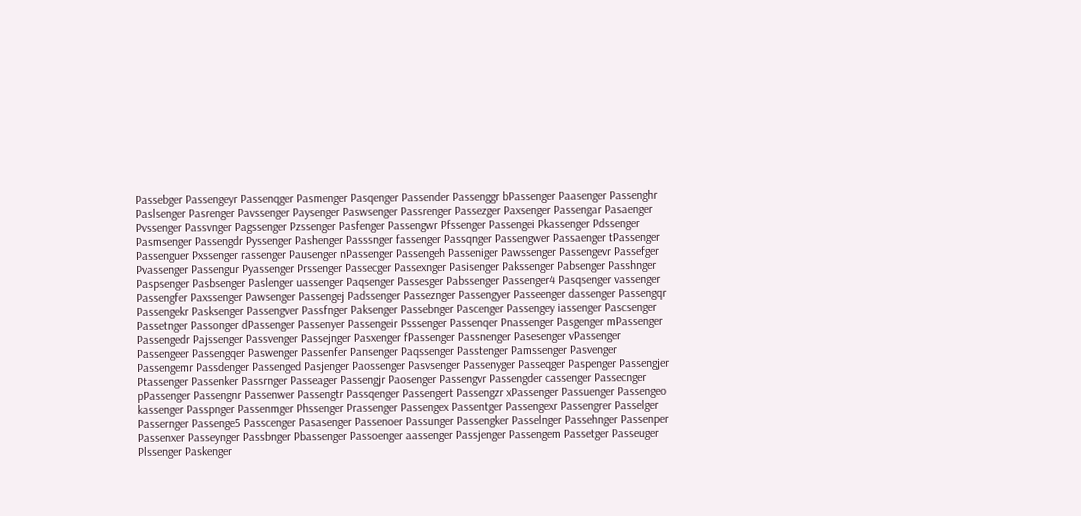Passebger Passengeyr Passenqger Pasmenger Pasqenger Passender Passenggr bPassenger Paasenger Passenghr Paslsenger Pasrenger Pavssenger Paysenger Paswsenger Passrenger Passezger Paxsenger Passengar Pasaenger Pvssenger Passvnger Pagssenger Pzssenger Pasfenger Passengwr Pfssenger Passengei Pkassenger Pdssenger Pasmsenger Passengdr Pyssenger Pashenger Passsnger fassenger Passqnger Passengwer Passaenger tPassenger Passenguer Pxssenger rassenger Pausenger nPassenger Passengeh Passeniger Pawssenger Passengevr Passefger Pvassenger Passengur Pyassenger Prssenger Passecger Passexnger Pasisenger Pakssenger Pabsenger Passhnger Paspsenger Pasbsenger Paslenger uassenger Paqsenger Passesger Pabssenger Passenger4 Pasqsenger vassenger Passengfer Paxssenger Pawsenger Passengej Padssenger Passeznger Passengyer Passeenger dassenger Passengqr Passengekr Pasksenger Passengver Passfnger Paksenger Passebnger Pascenger Passengey iassenger Pascsenger Passetnger Passonger dPassenger Passenyer Passengeir Psssenger Passenqer Pnassenger Pasgenger mPassenger Passengedr Pajssenger Passvenger Passejnger Pasxenger fPassenger Passnenger Pasesenger vPassenger Passengeer Passengqer Paswenger Passenfer Pansenger Paqssenger Passtenger Pamssenger Pasvenger Passengemr Passdenger Passenged Pasjenger Paossenger Pasvsenger Passenyger Passeqger Paspenger Passengjer Ptassenger Passenker Passrnger Passeager Passengjr Paosenger Passengvr Passengder cassenger Passecnger pPassenger Passengnr Passenwer Passengtr Passqenger Passengert Passengzr xPassenger Passuenger Passengeo kassenger Passpnger Passenmger Phssenger Prassenger Passengex Passentger Passengexr Passengrer Passelger Passernger Passenge5 Passcenger Pasasenger Passenoer Passunger Passengker Passelnger Passehnger Passenper Passenxer Passeynger Passbnger Pbassenger Passoenger aassenger Passjenger Passengem Passetger Passeuger Plssenger Paskenger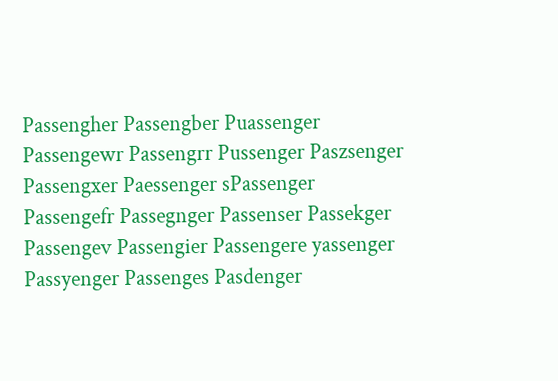Passengher Passengber Puassenger Passengewr Passengrr Pussenger Paszsenger Passengxer Paessenger sPassenger Passengefr Passegnger Passenser Passekger Passengev Passengier Passengere yassenger Passyenger Passenges Pasdenger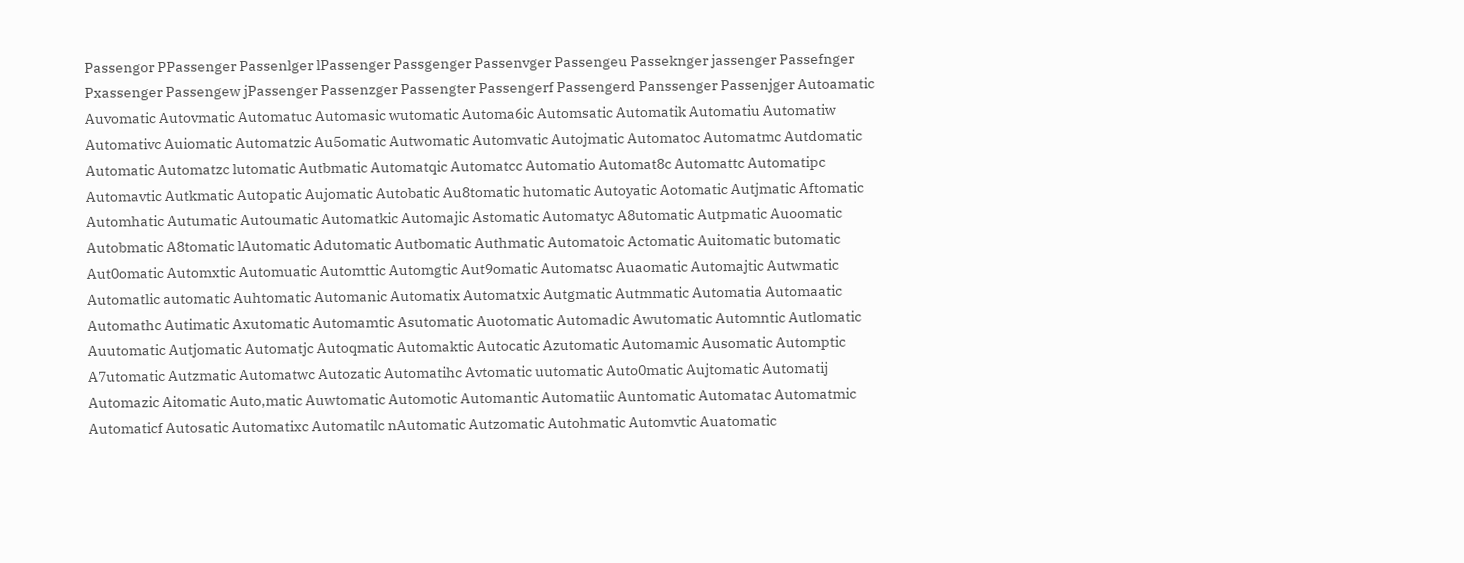Passengor PPassenger Passenlger lPassenger Passgenger Passenvger Passengeu Passeknger jassenger Passefnger Pxassenger Passengew jPassenger Passenzger Passengter Passengerf Passengerd Panssenger Passenjger Autoamatic Auvomatic Autovmatic Automatuc Automasic wutomatic Automa6ic Automsatic Automatik Automatiu Automatiw Automativc Auiomatic Automatzic Au5omatic Autwomatic Automvatic Autojmatic Automatoc Automatmc Autdomatic Automatic Automatzc lutomatic Autbmatic Automatqic Automatcc Automatio Automat8c Automattc Automatipc Automavtic Autkmatic Autopatic Aujomatic Autobatic Au8tomatic hutomatic Autoyatic Aotomatic Autjmatic Aftomatic Automhatic Autumatic Autoumatic Automatkic Automajic Astomatic Automatyc A8utomatic Autpmatic Auoomatic Autobmatic A8tomatic lAutomatic Adutomatic Autbomatic Authmatic Automatoic Actomatic Auitomatic butomatic Aut0omatic Automxtic Automuatic Automttic Automgtic Aut9omatic Automatsc Auaomatic Automajtic Autwmatic Automatlic automatic Auhtomatic Automanic Automatix Automatxic Autgmatic Autmmatic Automatia Automaatic Automathc Autimatic Axutomatic Automamtic Asutomatic Auotomatic Automadic Awutomatic Automntic Autlomatic Auutomatic Autjomatic Automatjc Autoqmatic Automaktic Autocatic Azutomatic Automamic Ausomatic Automptic A7utomatic Autzmatic Automatwc Autozatic Automatihc Avtomatic uutomatic Auto0matic Aujtomatic Automatij Automazic Aitomatic Auto,matic Auwtomatic Automotic Automantic Automatiic Auntomatic Automatac Automatmic Automaticf Autosatic Automatixc Automatilc nAutomatic Autzomatic Autohmatic Automvtic Auatomatic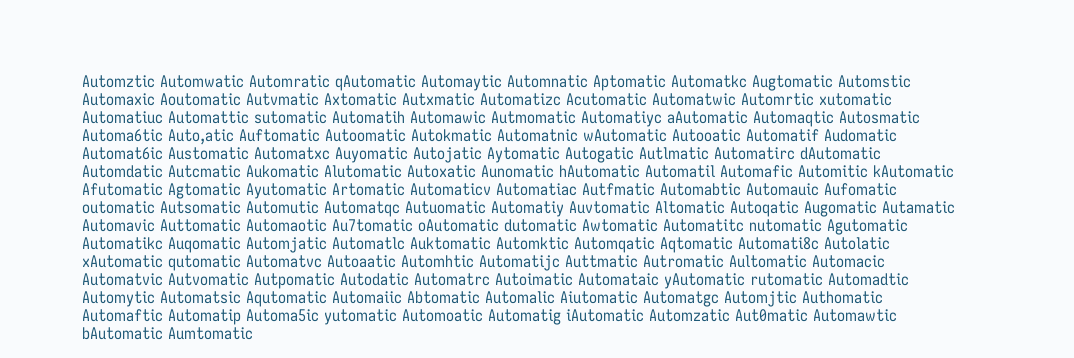Automztic Automwatic Automratic qAutomatic Automaytic Automnatic Aptomatic Automatkc Augtomatic Automstic Automaxic Aoutomatic Autvmatic Axtomatic Autxmatic Automatizc Acutomatic Automatwic Automrtic xutomatic Automatiuc Automattic sutomatic Automatih Automawic Autmomatic Automatiyc aAutomatic Automaqtic Autosmatic Automa6tic Auto,atic Auftomatic Autoomatic Autokmatic Automatnic wAutomatic Autooatic Automatif Audomatic Automat6ic Austomatic Automatxc Auyomatic Autojatic Aytomatic Autogatic Autlmatic Automatirc dAutomatic Automdatic Autcmatic Aukomatic Alutomatic Autoxatic Aunomatic hAutomatic Automatil Automafic Automitic kAutomatic Afutomatic Agtomatic Ayutomatic Artomatic Automaticv Automatiac Autfmatic Automabtic Automauic Aufomatic outomatic Autsomatic Automutic Automatqc Autuomatic Automatiy Auvtomatic Altomatic Autoqatic Augomatic Autamatic Automavic Auttomatic Automaotic Au7tomatic oAutomatic dutomatic Awtomatic Automatitc nutomatic Agutomatic Automatikc Auqomatic Automjatic Automatlc Auktomatic Automktic Automqatic Aqtomatic Automati8c Autolatic xAutomatic qutomatic Automatvc Autoaatic Automhtic Automatijc Auttmatic Autromatic Aultomatic Automacic Automatvic Autvomatic Autpomatic Autodatic Automatrc Autoimatic Automataic yAutomatic rutomatic Automadtic Automytic Automatsic Aqutomatic Automaiic Abtomatic Automalic Aiutomatic Automatgc Automjtic Authomatic Automaftic Automatip Automa5ic yutomatic Automoatic Automatig iAutomatic Automzatic Aut0matic Automawtic bAutomatic Aumtomatic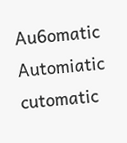Au6omatic Automiatic cutomatic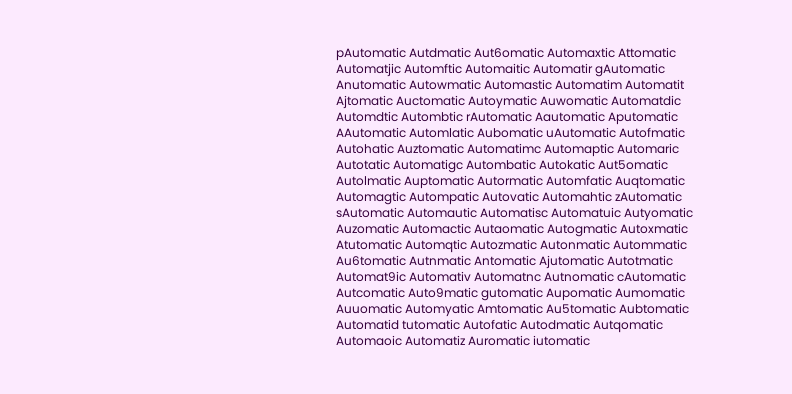pAutomatic Autdmatic Aut6omatic Automaxtic Attomatic Automatjic Automftic Automaitic Automatir gAutomatic Anutomatic Autowmatic Automastic Automatim Automatit Ajtomatic Auctomatic Autoymatic Auwomatic Automatdic Automdtic Autombtic rAutomatic Aautomatic Aputomatic AAutomatic Automlatic Aubomatic uAutomatic Autofmatic Autohatic Auztomatic Automatimc Automaptic Automaric Autotatic Automatigc Autombatic Autokatic Aut5omatic Autolmatic Auptomatic Autormatic Automfatic Auqtomatic Automagtic Autompatic Autovatic Automahtic zAutomatic sAutomatic Automautic Automatisc Automatuic Autyomatic Auzomatic Automactic Autaomatic Autogmatic Autoxmatic Atutomatic Automqtic Autozmatic Autonmatic Autommatic Au6tomatic Autnmatic Antomatic Ajutomatic Autotmatic Automat9ic Automativ Automatnc Autnomatic cAutomatic Autcomatic Auto9matic gutomatic Aupomatic Aumomatic Auuomatic Automyatic Amtomatic Au5tomatic Aubtomatic Automatid tutomatic Autofatic Autodmatic Autqomatic Automaoic Automatiz Auromatic iutomatic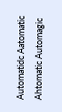Automatidc Aatomatic Ahtomatic Automagic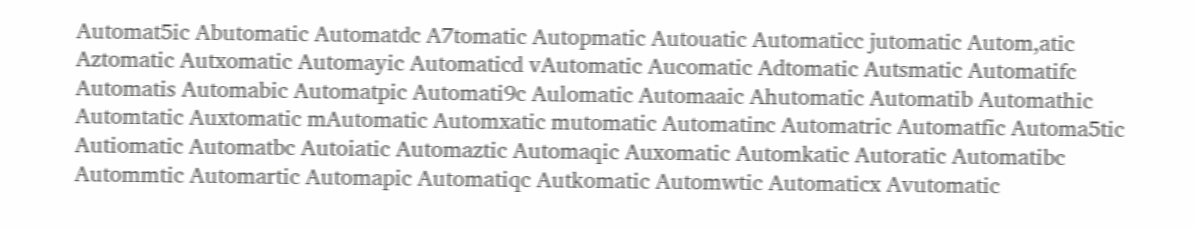Automat5ic Abutomatic Automatdc A7tomatic Autopmatic Autouatic Automaticc jutomatic Autom,atic Aztomatic Autxomatic Automayic Automaticd vAutomatic Aucomatic Adtomatic Autsmatic Automatifc Automatis Automabic Automatpic Automati9c Aulomatic Automaaic Ahutomatic Automatib Automathic Automtatic Auxtomatic mAutomatic Automxatic mutomatic Automatinc Automatric Automatfic Automa5tic Autiomatic Automatbc Autoiatic Automaztic Automaqic Auxomatic Automkatic Autoratic Automatibc Autommtic Automartic Automapic Automatiqc Autkomatic Automwtic Automaticx Avutomatic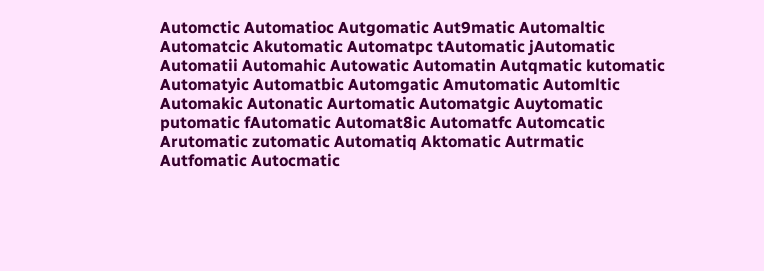Automctic Automatioc Autgomatic Aut9matic Automaltic Automatcic Akutomatic Automatpc tAutomatic jAutomatic Automatii Automahic Autowatic Automatin Autqmatic kutomatic Automatyic Automatbic Automgatic Amutomatic Automltic Automakic Autonatic Aurtomatic Automatgic Auytomatic putomatic fAutomatic Automat8ic Automatfc Automcatic Arutomatic zutomatic Automatiq Aktomatic Autrmatic Autfomatic Autocmatic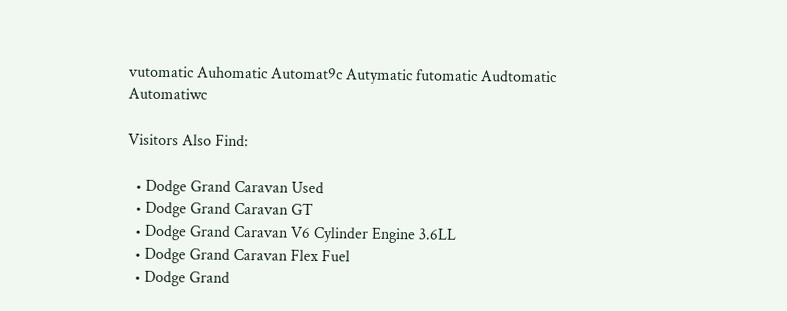vutomatic Auhomatic Automat9c Autymatic futomatic Audtomatic Automatiwc

Visitors Also Find:

  • Dodge Grand Caravan Used
  • Dodge Grand Caravan GT
  • Dodge Grand Caravan V6 Cylinder Engine 3.6LL
  • Dodge Grand Caravan Flex Fuel
  • Dodge Grand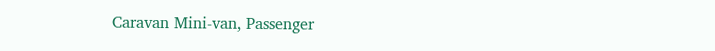Caravan Mini-van, Passenger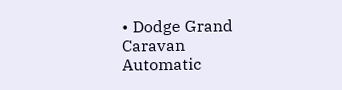• Dodge Grand Caravan Automatic